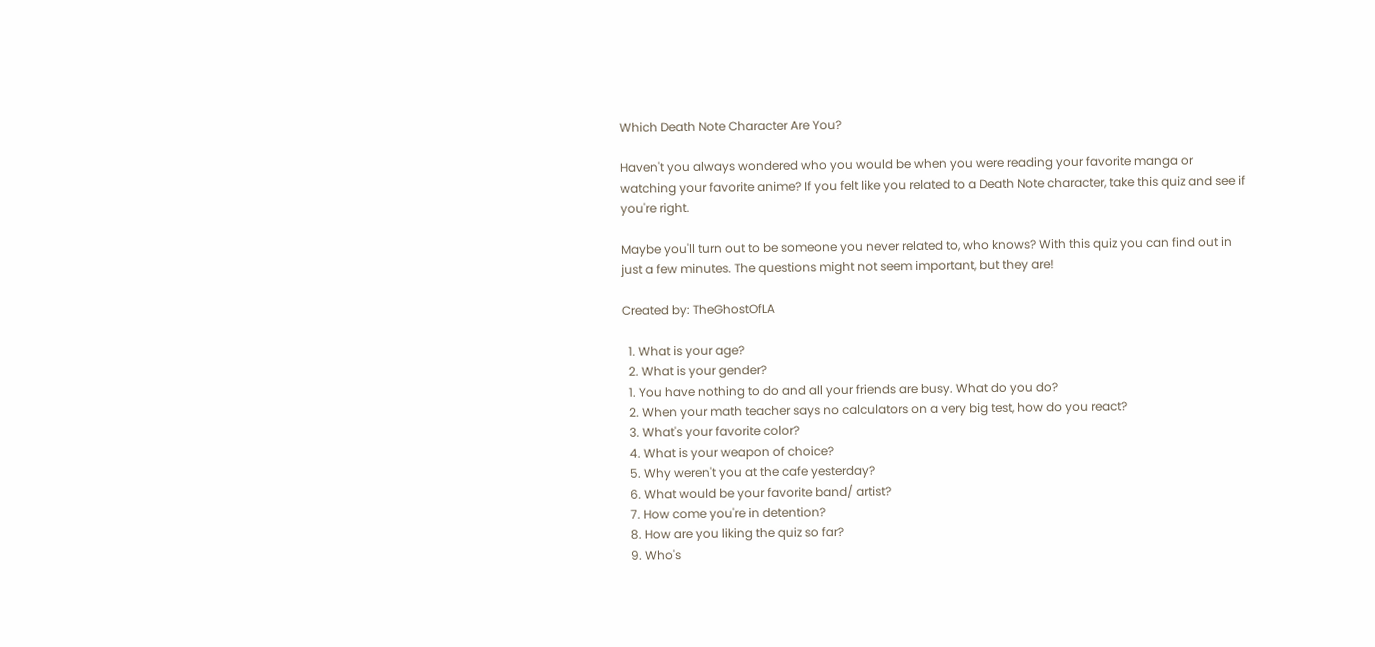Which Death Note Character Are You?

Haven't you always wondered who you would be when you were reading your favorite manga or watching your favorite anime? If you felt like you related to a Death Note character, take this quiz and see if you're right.

Maybe you'll turn out to be someone you never related to, who knows? With this quiz you can find out in just a few minutes. The questions might not seem important, but they are!

Created by: TheGhostOfLA

  1. What is your age?
  2. What is your gender?
  1. You have nothing to do and all your friends are busy. What do you do?
  2. When your math teacher says no calculators on a very big test, how do you react?
  3. What's your favorite color?
  4. What is your weapon of choice?
  5. Why weren't you at the cafe yesterday?
  6. What would be your favorite band/ artist?
  7. How come you're in detention?
  8. How are you liking the quiz so far?
  9. Who's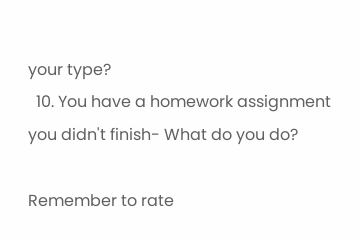your type?
  10. You have a homework assignment you didn't finish- What do you do?

Remember to rate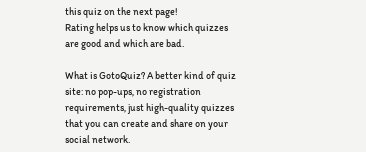this quiz on the next page!
Rating helps us to know which quizzes are good and which are bad.

What is GotoQuiz? A better kind of quiz site: no pop-ups, no registration requirements, just high-quality quizzes that you can create and share on your social network.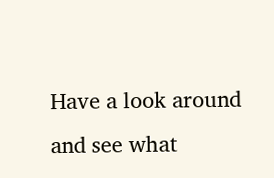Have a look around and see what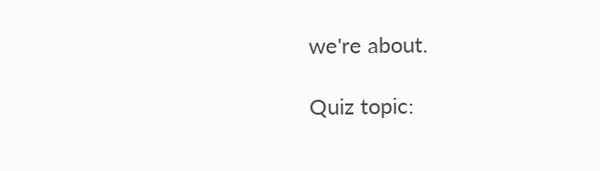we're about.

Quiz topic: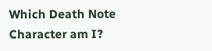Which Death Note Character am I?